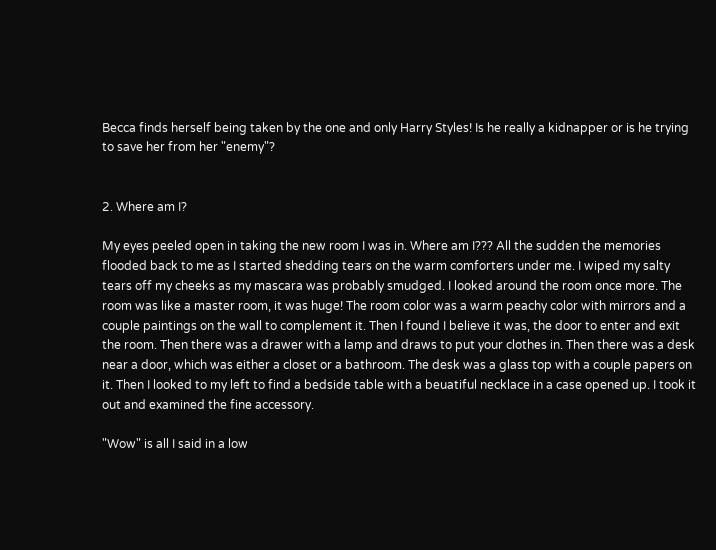Becca finds herself being taken by the one and only Harry Styles! Is he really a kidnapper or is he trying to save her from her "enemy"?


2. Where am I?

My eyes peeled open in taking the new room I was in. Where am I??? All the sudden the memories flooded back to me as I started shedding tears on the warm comforters under me. I wiped my salty tears off my cheeks as my mascara was probably smudged. I looked around the room once more. The room was like a master room, it was huge! The room color was a warm peachy color with mirrors and a couple paintings on the wall to complement it. Then I found I believe it was, the door to enter and exit the room. Then there was a drawer with a lamp and draws to put your clothes in. Then there was a desk near a door, which was either a closet or a bathroom. The desk was a glass top with a couple papers on it. Then I looked to my left to find a bedside table with a beuatiful necklace in a case opened up. I took it out and examined the fine accessory.

"Wow" is all I said in a low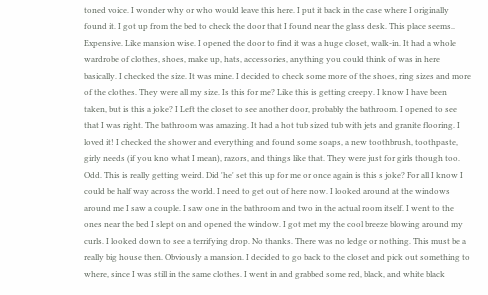toned voice. I wonder why or who would leave this here. I put it back in the case where I originally found it. I got up from the bed to check the door that I found near the glass desk. This place seems.. Expensive. Like mansion wise. I opened the door to find it was a huge closet, walk-in. It had a whole wardrobe of clothes, shoes, make up, hats, accessories, anything you could think of was in here basically. I checked the size. It was mine. I decided to check some more of the shoes, ring sizes and more of the clothes. They were all my size. Is this for me? Like this is getting creepy. I know I have been taken, but is this a joke? I Left the closet to see another door, probably the bathroom. I opened to see that I was right. The bathroom was amazing. It had a hot tub sized tub with jets and granite flooring. I loved it! I checked the shower and everything and found some soaps, a new toothbrush, toothpaste, girly needs (if you kno what I mean), razors, and things like that. They were just for girls though too. Odd. This is really getting weird. Did 'he' set this up for me or once again is this s joke? For all I know I could be half way across the world. I need to get out of here now. I looked around at the windows around me I saw a couple. I saw one in the bathroom and two in the actual room itself. I went to the ones near the bed I slept on and opened the window. I got met my the cool breeze blowing around my curls. I looked down to see a terrifying drop. No thanks. There was no ledge or nothing. This must be a really big house then. Obviously a mansion. I decided to go back to the closet and pick out something to where, since I was still in the same clothes. I went in and grabbed some red, black, and white black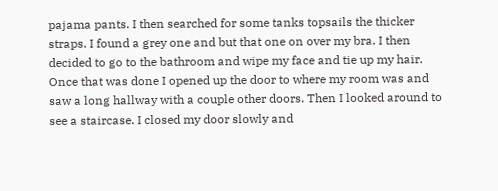pajama pants. I then searched for some tanks topsails the thicker straps. I found a grey one and but that one on over my bra. I then decided to go to the bathroom and wipe my face and tie up my hair. Once that was done I opened up the door to where my room was and saw a long hallway with a couple other doors. Then I looked around to see a staircase. I closed my door slowly and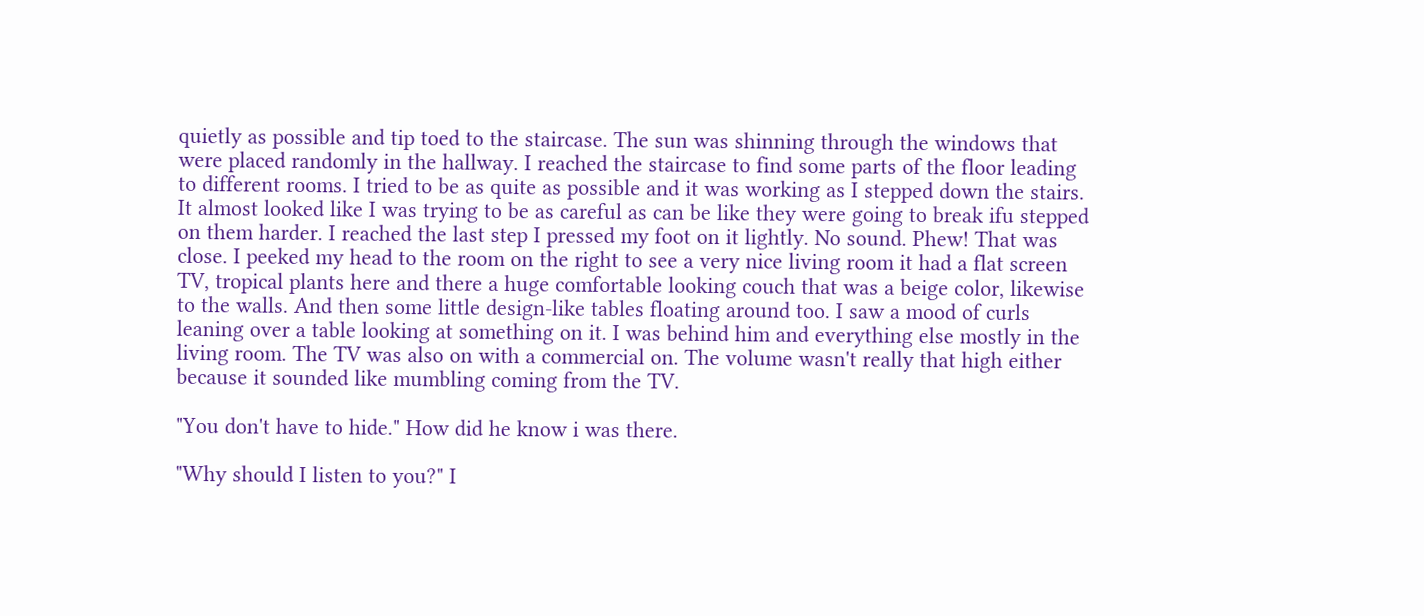quietly as possible and tip toed to the staircase. The sun was shinning through the windows that were placed randomly in the hallway. I reached the staircase to find some parts of the floor leading to different rooms. I tried to be as quite as possible and it was working as I stepped down the stairs. It almost looked like I was trying to be as careful as can be like they were going to break ifu stepped on them harder. I reached the last step I pressed my foot on it lightly. No sound. Phew! That was close. I peeked my head to the room on the right to see a very nice living room it had a flat screen TV, tropical plants here and there a huge comfortable looking couch that was a beige color, likewise to the walls. And then some little design-like tables floating around too. I saw a mood of curls leaning over a table looking at something on it. I was behind him and everything else mostly in the living room. The TV was also on with a commercial on. The volume wasn't really that high either because it sounded like mumbling coming from the TV.

"You don't have to hide." How did he know i was there.

"Why should I listen to you?" I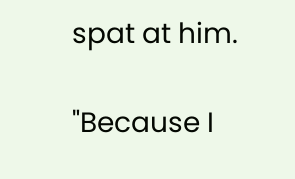spat at him.

"Because I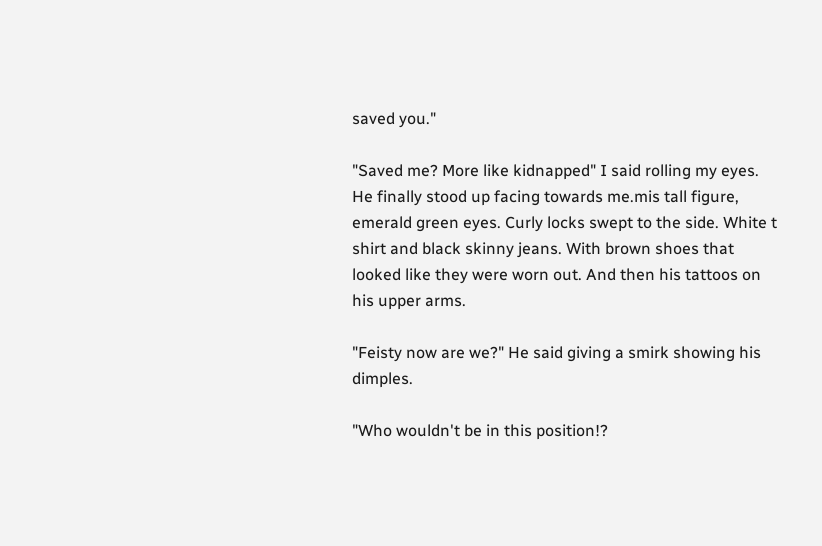saved you."

"Saved me? More like kidnapped" I said rolling my eyes. He finally stood up facing towards me.mis tall figure, emerald green eyes. Curly locks swept to the side. White t shirt and black skinny jeans. With brown shoes that looked like they were worn out. And then his tattoos on his upper arms.

"Feisty now are we?" He said giving a smirk showing his dimples.

"Who wouldn't be in this position!?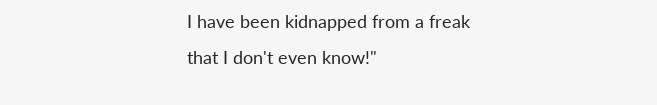I have been kidnapped from a freak that I don't even know!"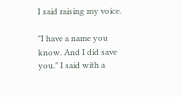I said raising my voice.

"I have a name you know. And I did save you." I said with a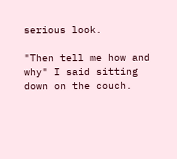serious look.

"Then tell me how and why" I said sitting down on the couch.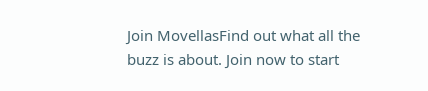Join MovellasFind out what all the buzz is about. Join now to start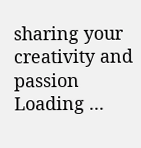sharing your creativity and passion
Loading ...